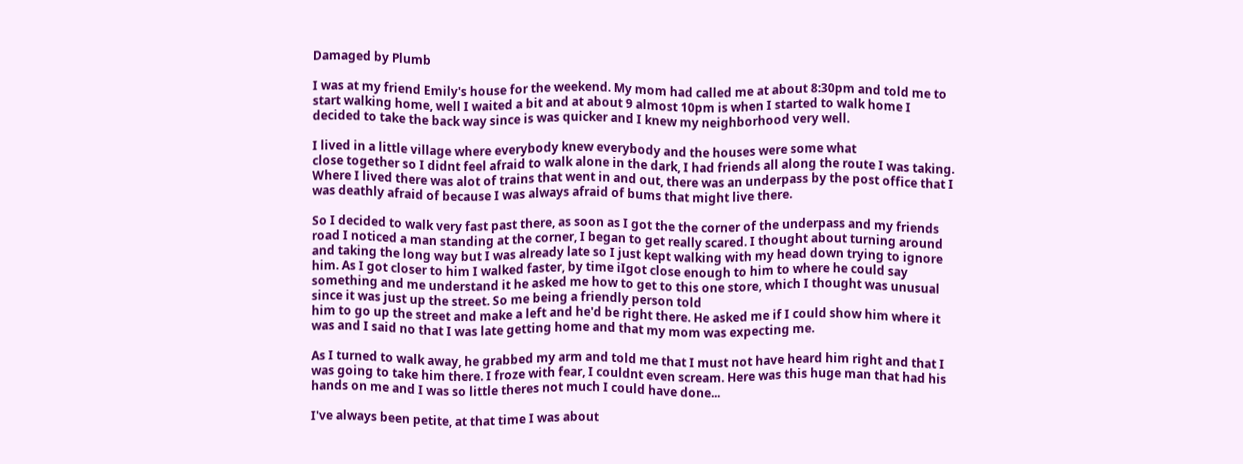Damaged by Plumb

I was at my friend Emily's house for the weekend. My mom had called me at about 8:30pm and told me to start walking home, well I waited a bit and at about 9 almost 10pm is when I started to walk home I decided to take the back way since is was quicker and I knew my neighborhood very well.

I lived in a little village where everybody knew everybody and the houses were some what
close together so I didnt feel afraid to walk alone in the dark, I had friends all along the route I was taking. Where I lived there was alot of trains that went in and out, there was an underpass by the post office that I was deathly afraid of because I was always afraid of bums that might live there.

So I decided to walk very fast past there, as soon as I got the the corner of the underpass and my friends road I noticed a man standing at the corner, I began to get really scared. I thought about turning around and taking the long way but I was already late so I just kept walking with my head down trying to ignore him. As I got closer to him I walked faster, by time iIgot close enough to him to where he could say something and me understand it he asked me how to get to this one store, which I thought was unusual since it was just up the street. So me being a friendly person told
him to go up the street and make a left and he'd be right there. He asked me if I could show him where it was and I said no that I was late getting home and that my mom was expecting me.

As I turned to walk away, he grabbed my arm and told me that I must not have heard him right and that I was going to take him there. I froze with fear, I couldnt even scream. Here was this huge man that had his hands on me and I was so little theres not much I could have done...

I've always been petite, at that time I was about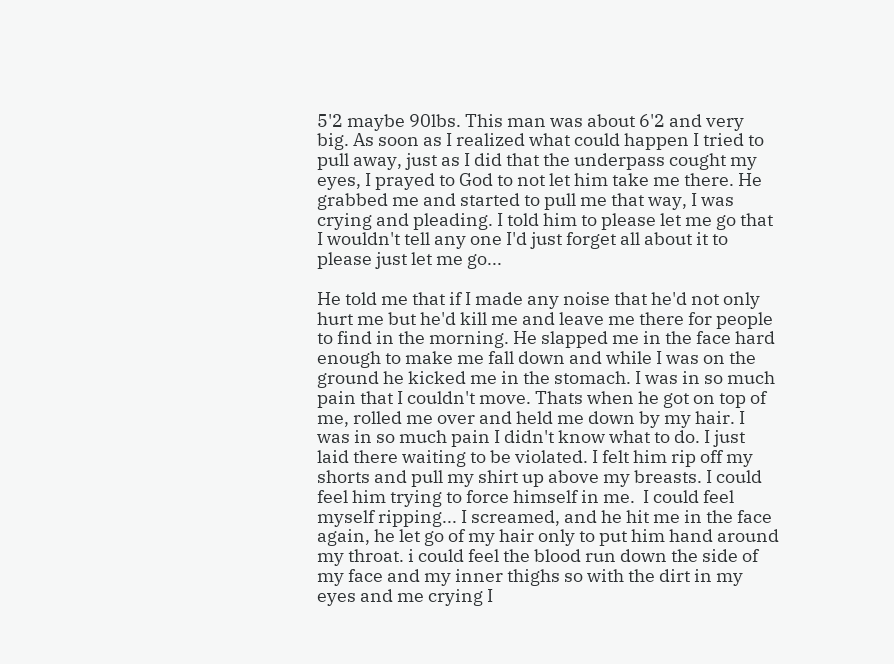5'2 maybe 90lbs. This man was about 6'2 and very big. As soon as I realized what could happen I tried to pull away, just as I did that the underpass cought my eyes, I prayed to God to not let him take me there. He grabbed me and started to pull me that way, I was crying and pleading. I told him to please let me go that I wouldn't tell any one I'd just forget all about it to please just let me go...

He told me that if I made any noise that he'd not only hurt me but he'd kill me and leave me there for people to find in the morning. He slapped me in the face hard enough to make me fall down and while I was on the ground he kicked me in the stomach. I was in so much pain that I couldn't move. Thats when he got on top of me, rolled me over and held me down by my hair. I was in so much pain I didn't know what to do. I just laid there waiting to be violated. I felt him rip off my shorts and pull my shirt up above my breasts. I could feel him trying to force himself in me.  I could feel myself ripping... I screamed, and he hit me in the face again, he let go of my hair only to put him hand around my throat. i could feel the blood run down the side of my face and my inner thighs so with the dirt in my eyes and me crying I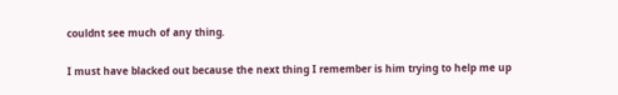couldnt see much of any thing.

I must have blacked out because the next thing I remember is him trying to help me up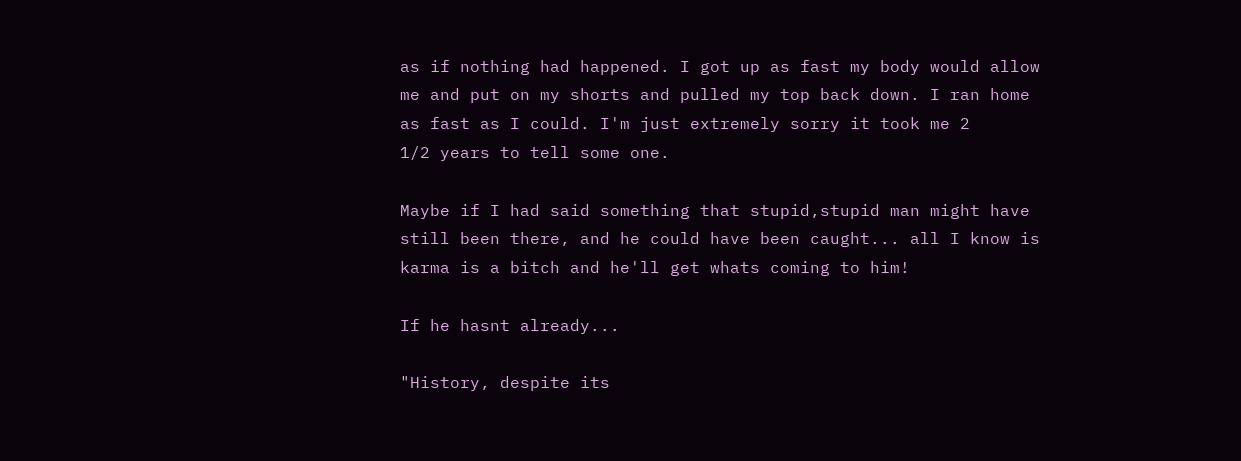as if nothing had happened. I got up as fast my body would allow me and put on my shorts and pulled my top back down. I ran home as fast as I could. I'm just extremely sorry it took me 2
1/2 years to tell some one.

Maybe if I had said something that stupid,stupid man might have still been there, and he could have been caught... all I know is karma is a bitch and he'll get whats coming to him!

If he hasnt already...

"History, despite its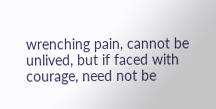wrenching pain, cannot be unlived, but if faced with courage, need not be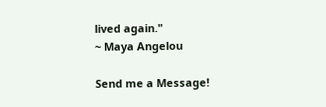lived again."
~ Maya Angelou

Send me a Message!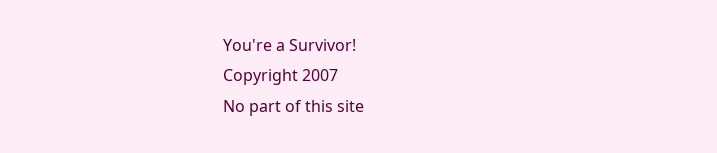You're a Survivor!
Copyright 2007
No part of this site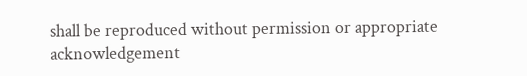shall be reproduced without permission or appropriate acknowledgement